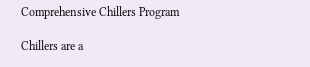Comprehensive Chillers Program

Chillers are a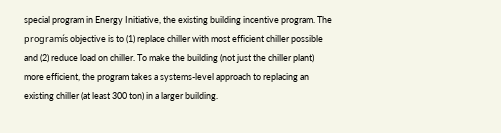special program in Energy Initiative, the existing building incentive program. The programís objective is to (1) replace chiller with most efficient chiller possible and (2) reduce load on chiller. To make the building (not just the chiller plant) more efficient, the program takes a systems-level approach to replacing an existing chiller (at least 300 ton) in a larger building.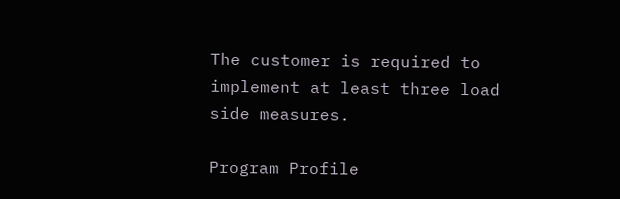The customer is required to implement at least three load side measures.

Program Profile